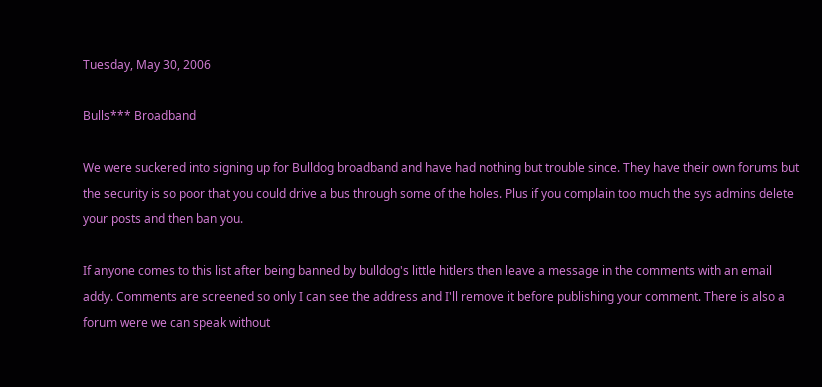Tuesday, May 30, 2006

Bulls*** Broadband

We were suckered into signing up for Bulldog broadband and have had nothing but trouble since. They have their own forums but the security is so poor that you could drive a bus through some of the holes. Plus if you complain too much the sys admins delete your posts and then ban you.

If anyone comes to this list after being banned by bulldog's little hitlers then leave a message in the comments with an email addy. Comments are screened so only I can see the address and I'll remove it before publishing your comment. There is also a forum were we can speak without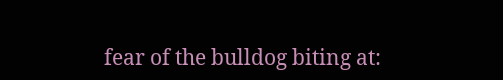fear of the bulldog biting at: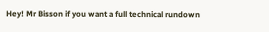Hey! Mr Bisson if you want a full technical rundown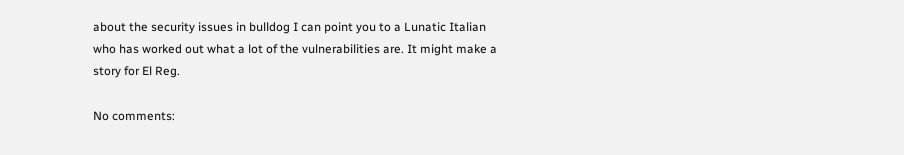about the security issues in bulldog I can point you to a Lunatic Italian who has worked out what a lot of the vulnerabilities are. It might make a story for El Reg.

No comments: